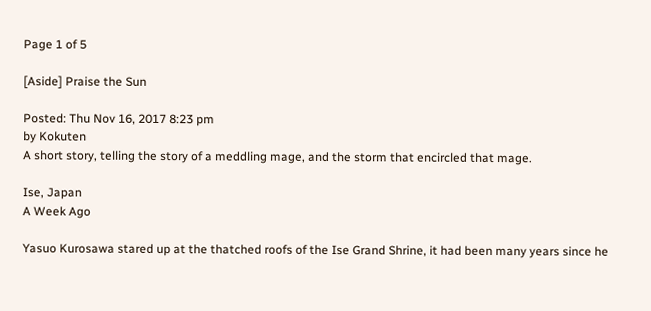Page 1 of 5

[Aside] Praise the Sun

Posted: Thu Nov 16, 2017 8:23 pm
by Kokuten
A short story, telling the story of a meddling mage, and the storm that encircled that mage.

Ise, Japan
A Week Ago

Yasuo Kurosawa stared up at the thatched roofs of the Ise Grand Shrine, it had been many years since he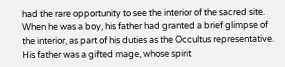had the rare opportunity to see the interior of the sacred site. When he was a boy, his father had granted a brief glimpse of the interior, as part of his duties as the Occultus representative. His father was a gifted mage, whose spirit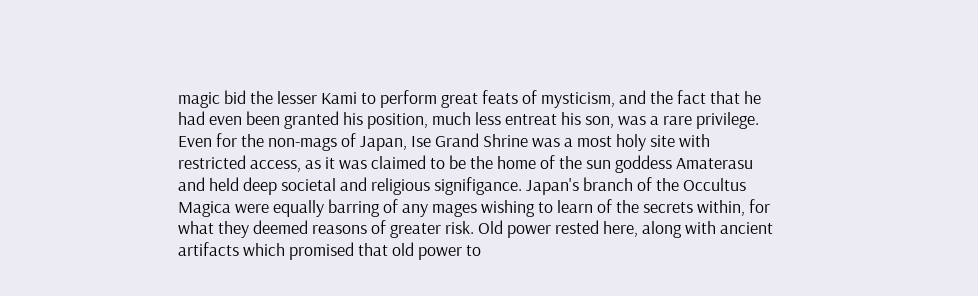magic bid the lesser Kami to perform great feats of mysticism, and the fact that he had even been granted his position, much less entreat his son, was a rare privilege. Even for the non-mags of Japan, Ise Grand Shrine was a most holy site with restricted access, as it was claimed to be the home of the sun goddess Amaterasu and held deep societal and religious signifigance. Japan's branch of the Occultus Magica were equally barring of any mages wishing to learn of the secrets within, for what they deemed reasons of greater risk. Old power rested here, along with ancient artifacts which promised that old power to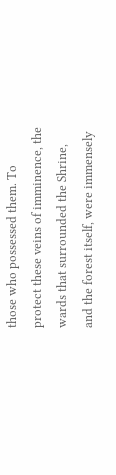those who possessed them. To protect these veins of imminence, the wards that surrounded the Shrine, and the forest itself, were immensely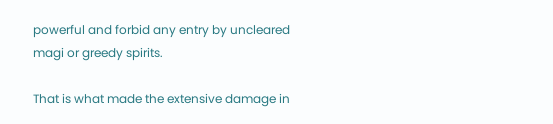powerful and forbid any entry by uncleared magi or greedy spirits.

That is what made the extensive damage in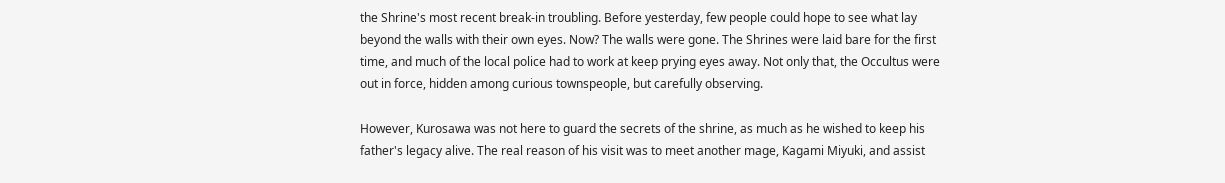the Shrine's most recent break-in troubling. Before yesterday, few people could hope to see what lay beyond the walls with their own eyes. Now? The walls were gone. The Shrines were laid bare for the first time, and much of the local police had to work at keep prying eyes away. Not only that, the Occultus were out in force, hidden among curious townspeople, but carefully observing.

However, Kurosawa was not here to guard the secrets of the shrine, as much as he wished to keep his father's legacy alive. The real reason of his visit was to meet another mage, Kagami Miyuki, and assist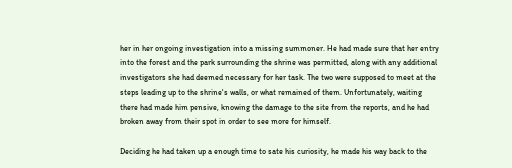her in her ongoing investigation into a missing summoner. He had made sure that her entry into the forest and the park surrounding the shrine was permitted, along with any additional investigators she had deemed necessary for her task. The two were supposed to meet at the steps leading up to the shrine's walls, or what remained of them. Unfortunately, waiting there had made him pensive, knowing the damage to the site from the reports, and he had broken away from their spot in order to see more for himself.

Deciding he had taken up a enough time to sate his curiosity, he made his way back to the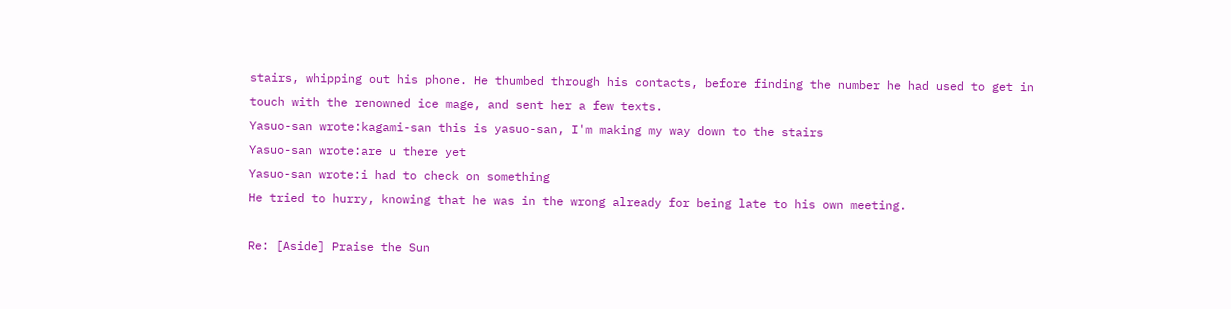stairs, whipping out his phone. He thumbed through his contacts, before finding the number he had used to get in touch with the renowned ice mage, and sent her a few texts.
Yasuo-san wrote:kagami-san this is yasuo-san, I'm making my way down to the stairs
Yasuo-san wrote:are u there yet
Yasuo-san wrote:i had to check on something
He tried to hurry, knowing that he was in the wrong already for being late to his own meeting.

Re: [Aside] Praise the Sun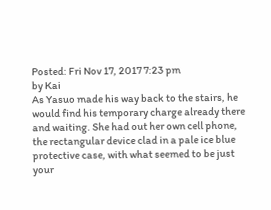Posted: Fri Nov 17, 2017 7:23 pm
by Kai
As Yasuo made his way back to the stairs, he would find his temporary charge already there and waiting. She had out her own cell phone, the rectangular device clad in a pale ice blue protective case, with what seemed to be just your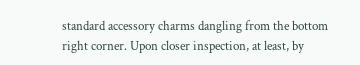standard accessory charms dangling from the bottom right corner. Upon closer inspection, at least, by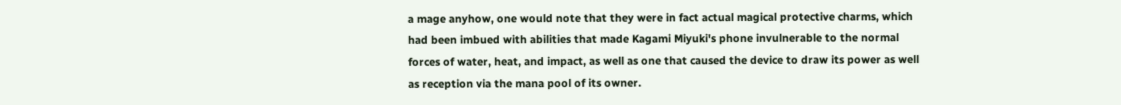a mage anyhow, one would note that they were in fact actual magical protective charms, which had been imbued with abilities that made Kagami Miyuki's phone invulnerable to the normal forces of water, heat, and impact, as well as one that caused the device to draw its power as well as reception via the mana pool of its owner.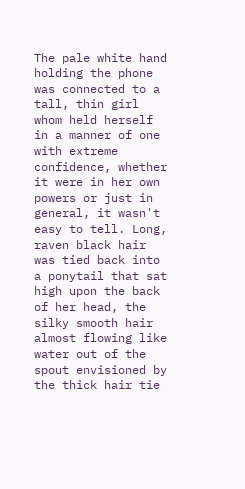The pale white hand holding the phone was connected to a tall, thin girl whom held herself in a manner of one with extreme confidence, whether it were in her own powers or just in general, it wasn't easy to tell. Long, raven black hair was tied back into a ponytail that sat high upon the back of her head, the silky smooth hair almost flowing like water out of the spout envisioned by the thick hair tie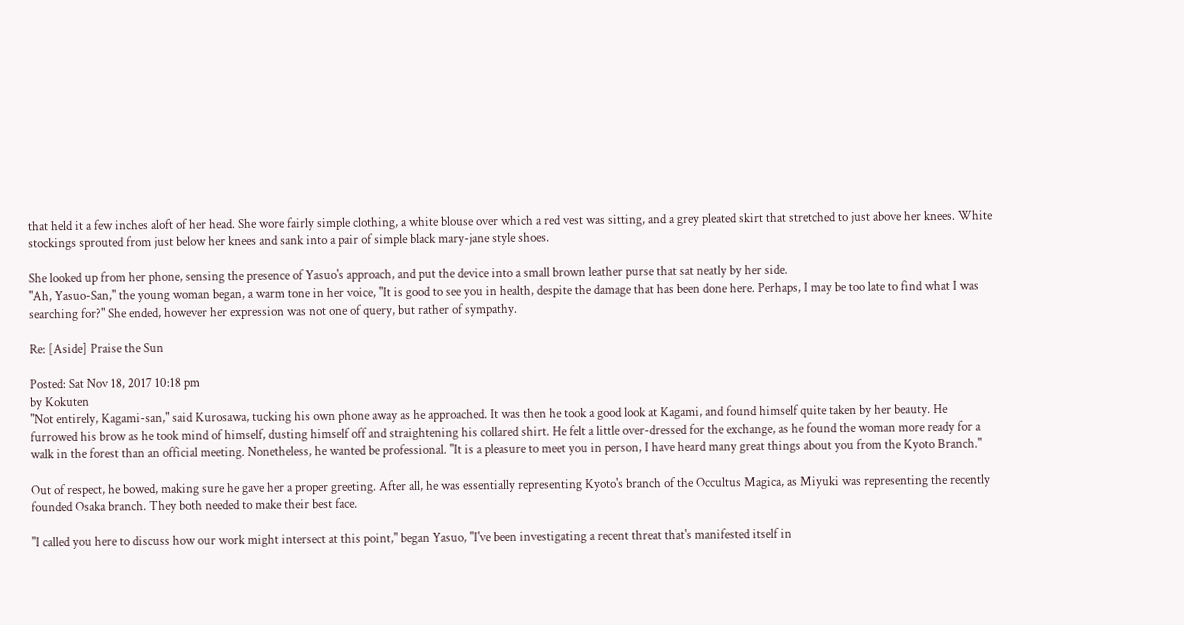that held it a few inches aloft of her head. She wore fairly simple clothing, a white blouse over which a red vest was sitting, and a grey pleated skirt that stretched to just above her knees. White stockings sprouted from just below her knees and sank into a pair of simple black mary-jane style shoes.

She looked up from her phone, sensing the presence of Yasuo's approach, and put the device into a small brown leather purse that sat neatly by her side.
"Ah, Yasuo-San," the young woman began, a warm tone in her voice, "It is good to see you in health, despite the damage that has been done here. Perhaps, I may be too late to find what I was searching for?" She ended, however her expression was not one of query, but rather of sympathy.

Re: [Aside] Praise the Sun

Posted: Sat Nov 18, 2017 10:18 pm
by Kokuten
"Not entirely, Kagami-san," said Kurosawa, tucking his own phone away as he approached. It was then he took a good look at Kagami, and found himself quite taken by her beauty. He furrowed his brow as he took mind of himself, dusting himself off and straightening his collared shirt. He felt a little over-dressed for the exchange, as he found the woman more ready for a walk in the forest than an official meeting. Nonetheless, he wanted be professional. "It is a pleasure to meet you in person, I have heard many great things about you from the Kyoto Branch."

Out of respect, he bowed, making sure he gave her a proper greeting. After all, he was essentially representing Kyoto's branch of the Occultus Magica, as Miyuki was representing the recently founded Osaka branch. They both needed to make their best face.

"I called you here to discuss how our work might intersect at this point," began Yasuo, "I've been investigating a recent threat that's manifested itself in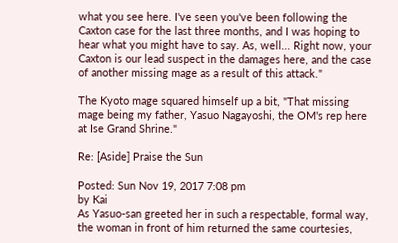what you see here. I've seen you've been following the Caxton case for the last three months, and I was hoping to hear what you might have to say. As, well... Right now, your Caxton is our lead suspect in the damages here, and the case of another missing mage as a result of this attack."

The Kyoto mage squared himself up a bit, "That missing mage being my father, Yasuo Nagayoshi, the OM's rep here at Ise Grand Shrine."

Re: [Aside] Praise the Sun

Posted: Sun Nov 19, 2017 7:08 pm
by Kai
As Yasuo-san greeted her in such a respectable, formal way, the woman in front of him returned the same courtesies,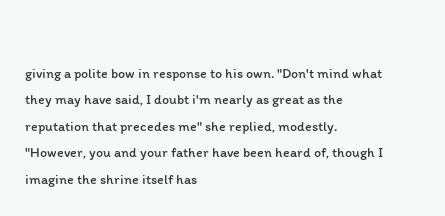giving a polite bow in response to his own. "Don't mind what they may have said, I doubt i'm nearly as great as the reputation that precedes me" she replied, modestly. "However, you and your father have been heard of, though I imagine the shrine itself has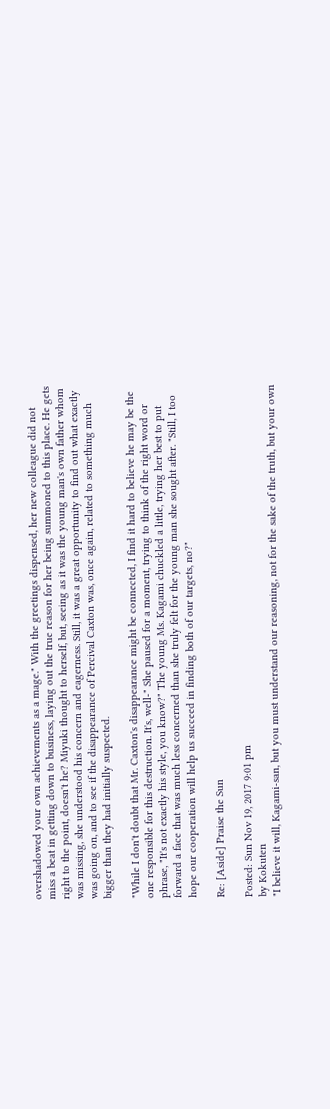overshadowed your own achievements as a mage." With the greetings dispensed, her new colleague did not miss a beat in getting down to business, laying out the true reason for her being summoned to this place. He gets right to the point, doesn't he? Miyuki thought to herself, but, seeing as it was the young man's own father whom was missing, she understood his concern and eagerness. Still, it was a great opportunity to find out what exactly was going on, and to see if the disappearance of Percival Caxton was, once again, related to something much bigger than they had initially suspected.

"While I don't doubt that Mr. Caxton's disappearance might be connected, I find it hard to believe he may be the one responsible for this destruction. It's, well-" She paused for a moment, trying to think of the right word or phrase, "It's not exactly his style, you know?" The young Ms. Kagami chuckled a little, trying her best to put forward a face that was much less concerned than she truly felt for the young man she sought after. "Still, I too hope our cooperation will help us succeed in finding both of our targets, no?"

Re: [Aside] Praise the Sun

Posted: Sun Nov 19, 2017 9:01 pm
by Kokuten
"I believe it will, Kagami-san, but you must understand our reasoning, not for the sake of the truth, but your own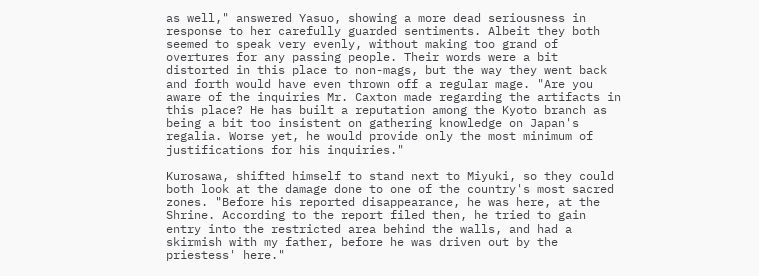as well," answered Yasuo, showing a more dead seriousness in response to her carefully guarded sentiments. Albeit they both seemed to speak very evenly, without making too grand of overtures for any passing people. Their words were a bit distorted in this place to non-mags, but the way they went back and forth would have even thrown off a regular mage. "Are you aware of the inquiries Mr. Caxton made regarding the artifacts in this place? He has built a reputation among the Kyoto branch as being a bit too insistent on gathering knowledge on Japan's regalia. Worse yet, he would provide only the most minimum of justifications for his inquiries."

Kurosawa, shifted himself to stand next to Miyuki, so they could both look at the damage done to one of the country's most sacred zones. "Before his reported disappearance, he was here, at the Shrine. According to the report filed then, he tried to gain entry into the restricted area behind the walls, and had a skirmish with my father, before he was driven out by the priestess' here."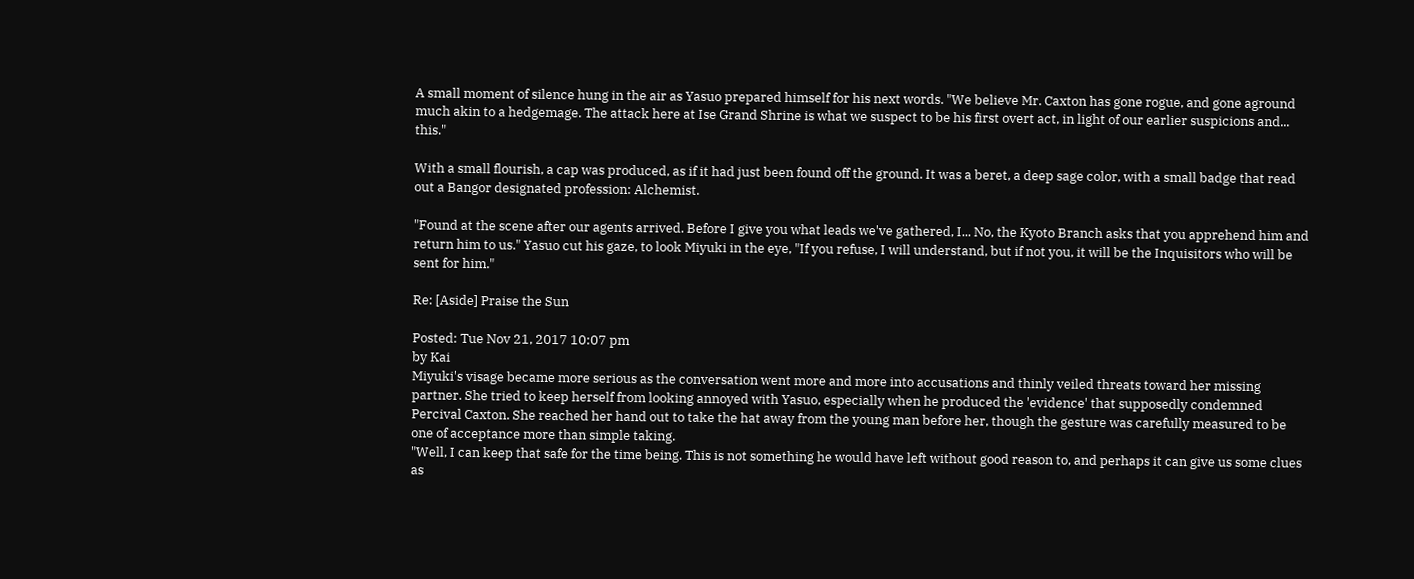A small moment of silence hung in the air as Yasuo prepared himself for his next words. "We believe Mr. Caxton has gone rogue, and gone aground much akin to a hedgemage. The attack here at Ise Grand Shrine is what we suspect to be his first overt act, in light of our earlier suspicions and... this."

With a small flourish, a cap was produced, as if it had just been found off the ground. It was a beret, a deep sage color, with a small badge that read out a Bangor designated profession: Alchemist.

"Found at the scene after our agents arrived. Before I give you what leads we've gathered, I... No, the Kyoto Branch asks that you apprehend him and return him to us." Yasuo cut his gaze, to look Miyuki in the eye, "If you refuse, I will understand, but if not you, it will be the Inquisitors who will be sent for him."

Re: [Aside] Praise the Sun

Posted: Tue Nov 21, 2017 10:07 pm
by Kai
Miyuki's visage became more serious as the conversation went more and more into accusations and thinly veiled threats toward her missing partner. She tried to keep herself from looking annoyed with Yasuo, especially when he produced the 'evidence' that supposedly condemned Percival Caxton. She reached her hand out to take the hat away from the young man before her, though the gesture was carefully measured to be one of acceptance more than simple taking.
"Well, I can keep that safe for the time being. This is not something he would have left without good reason to, and perhaps it can give us some clues as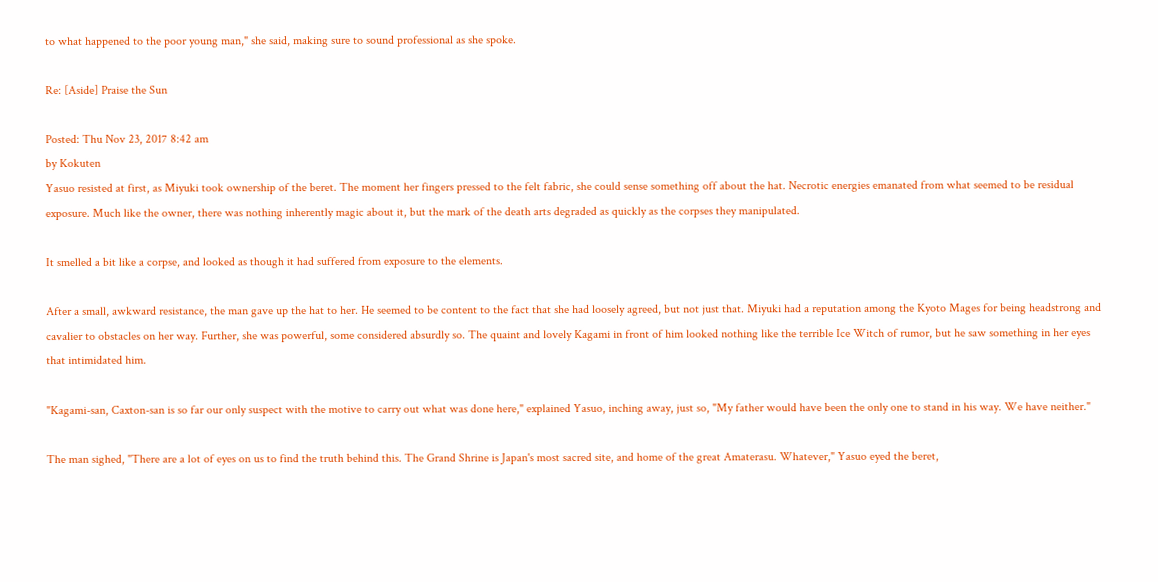to what happened to the poor young man," she said, making sure to sound professional as she spoke.

Re: [Aside] Praise the Sun

Posted: Thu Nov 23, 2017 8:42 am
by Kokuten
Yasuo resisted at first, as Miyuki took ownership of the beret. The moment her fingers pressed to the felt fabric, she could sense something off about the hat. Necrotic energies emanated from what seemed to be residual exposure. Much like the owner, there was nothing inherently magic about it, but the mark of the death arts degraded as quickly as the corpses they manipulated.

It smelled a bit like a corpse, and looked as though it had suffered from exposure to the elements.

After a small, awkward resistance, the man gave up the hat to her. He seemed to be content to the fact that she had loosely agreed, but not just that. Miyuki had a reputation among the Kyoto Mages for being headstrong and cavalier to obstacles on her way. Further, she was powerful, some considered absurdly so. The quaint and lovely Kagami in front of him looked nothing like the terrible Ice Witch of rumor, but he saw something in her eyes that intimidated him.

"Kagami-san, Caxton-san is so far our only suspect with the motive to carry out what was done here," explained Yasuo, inching away, just so, "My father would have been the only one to stand in his way. We have neither."

The man sighed, "There are a lot of eyes on us to find the truth behind this. The Grand Shrine is Japan's most sacred site, and home of the great Amaterasu. Whatever," Yasuo eyed the beret,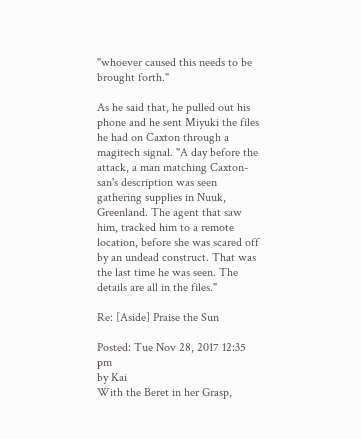"whoever caused this needs to be brought forth."

As he said that, he pulled out his phone and he sent Miyuki the files he had on Caxton through a magitech signal. "A day before the attack, a man matching Caxton-san's description was seen gathering supplies in Nuuk, Greenland. The agent that saw him, tracked him to a remote location, before she was scared off by an undead construct. That was the last time he was seen. The details are all in the files."

Re: [Aside] Praise the Sun

Posted: Tue Nov 28, 2017 12:35 pm
by Kai
With the Beret in her Grasp,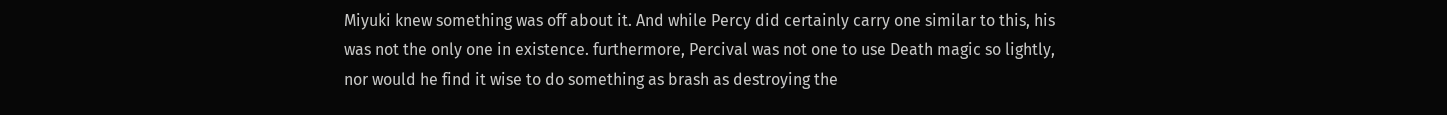Miyuki knew something was off about it. And while Percy did certainly carry one similar to this, his was not the only one in existence. furthermore, Percival was not one to use Death magic so lightly, nor would he find it wise to do something as brash as destroying the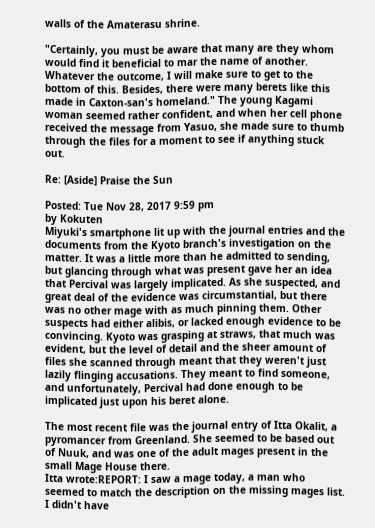walls of the Amaterasu shrine.

"Certainly, you must be aware that many are they whom would find it beneficial to mar the name of another. Whatever the outcome, I will make sure to get to the bottom of this. Besides, there were many berets like this made in Caxton-san's homeland." The young Kagami woman seemed rather confident, and when her cell phone received the message from Yasuo, she made sure to thumb through the files for a moment to see if anything stuck out.

Re: [Aside] Praise the Sun

Posted: Tue Nov 28, 2017 9:59 pm
by Kokuten
Miyuki's smartphone lit up with the journal entries and the documents from the Kyoto branch's investigation on the matter. It was a little more than he admitted to sending, but glancing through what was present gave her an idea that Percival was largely implicated. As she suspected, and great deal of the evidence was circumstantial, but there was no other mage with as much pinning them. Other suspects had either alibis, or lacked enough evidence to be convincing. Kyoto was grasping at straws, that much was evident, but the level of detail and the sheer amount of files she scanned through meant that they weren't just lazily flinging accusations. They meant to find someone, and unfortunately, Percival had done enough to be implicated just upon his beret alone.

The most recent file was the journal entry of Itta Okalit, a pyromancer from Greenland. She seemed to be based out of Nuuk, and was one of the adult mages present in the small Mage House there.
Itta wrote:REPORT: I saw a mage today, a man who seemed to match the description on the missing mages list. I didn't have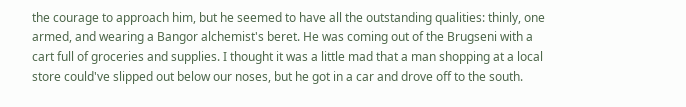the courage to approach him, but he seemed to have all the outstanding qualities: thinly, one armed, and wearing a Bangor alchemist's beret. He was coming out of the Brugseni with a cart full of groceries and supplies. I thought it was a little mad that a man shopping at a local store could've slipped out below our noses, but he got in a car and drove off to the south.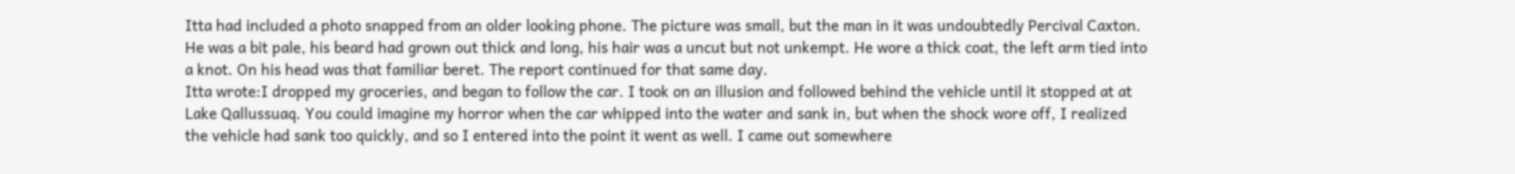Itta had included a photo snapped from an older looking phone. The picture was small, but the man in it was undoubtedly Percival Caxton. He was a bit pale, his beard had grown out thick and long, his hair was a uncut but not unkempt. He wore a thick coat, the left arm tied into a knot. On his head was that familiar beret. The report continued for that same day.
Itta wrote:I dropped my groceries, and began to follow the car. I took on an illusion and followed behind the vehicle until it stopped at at Lake Qallussuaq. You could imagine my horror when the car whipped into the water and sank in, but when the shock wore off, I realized the vehicle had sank too quickly, and so I entered into the point it went as well. I came out somewhere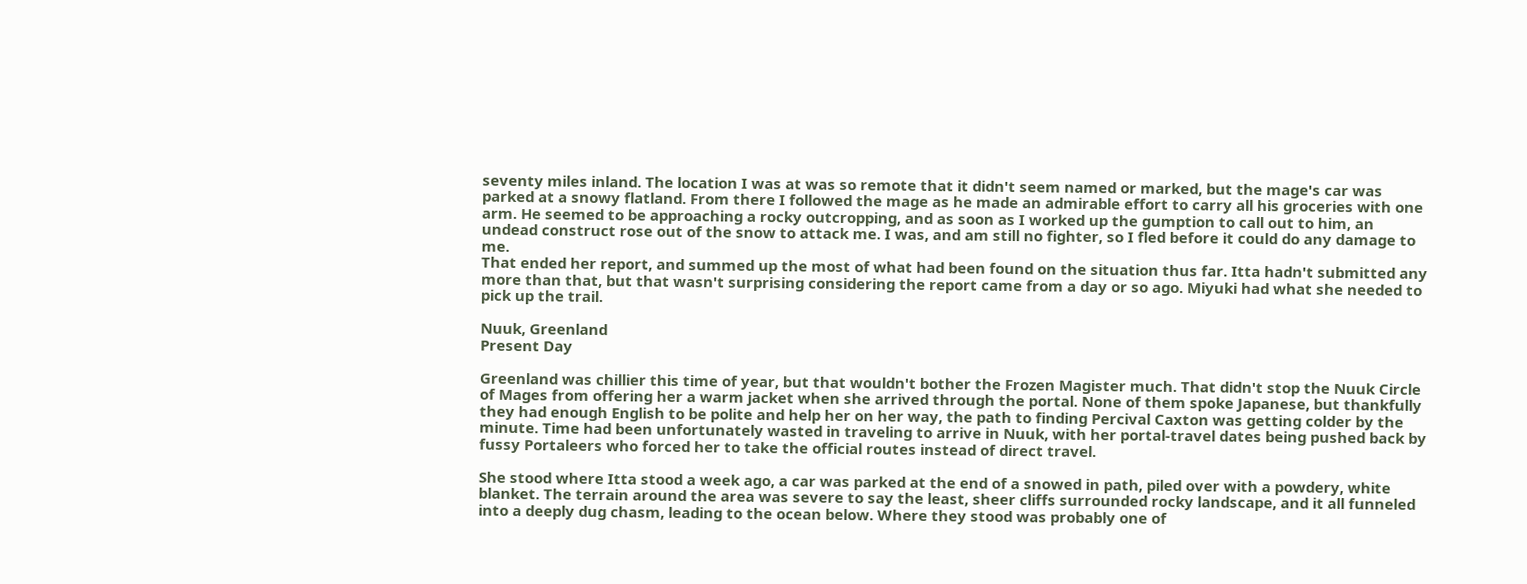seventy miles inland. The location I was at was so remote that it didn't seem named or marked, but the mage's car was parked at a snowy flatland. From there I followed the mage as he made an admirable effort to carry all his groceries with one arm. He seemed to be approaching a rocky outcropping, and as soon as I worked up the gumption to call out to him, an undead construct rose out of the snow to attack me. I was, and am still no fighter, so I fled before it could do any damage to me.
That ended her report, and summed up the most of what had been found on the situation thus far. Itta hadn't submitted any more than that, but that wasn't surprising considering the report came from a day or so ago. Miyuki had what she needed to pick up the trail.

Nuuk, Greenland
Present Day

Greenland was chillier this time of year, but that wouldn't bother the Frozen Magister much. That didn't stop the Nuuk Circle of Mages from offering her a warm jacket when she arrived through the portal. None of them spoke Japanese, but thankfully they had enough English to be polite and help her on her way, the path to finding Percival Caxton was getting colder by the minute. Time had been unfortunately wasted in traveling to arrive in Nuuk, with her portal-travel dates being pushed back by fussy Portaleers who forced her to take the official routes instead of direct travel.

She stood where Itta stood a week ago, a car was parked at the end of a snowed in path, piled over with a powdery, white blanket. The terrain around the area was severe to say the least, sheer cliffs surrounded rocky landscape, and it all funneled into a deeply dug chasm, leading to the ocean below. Where they stood was probably one of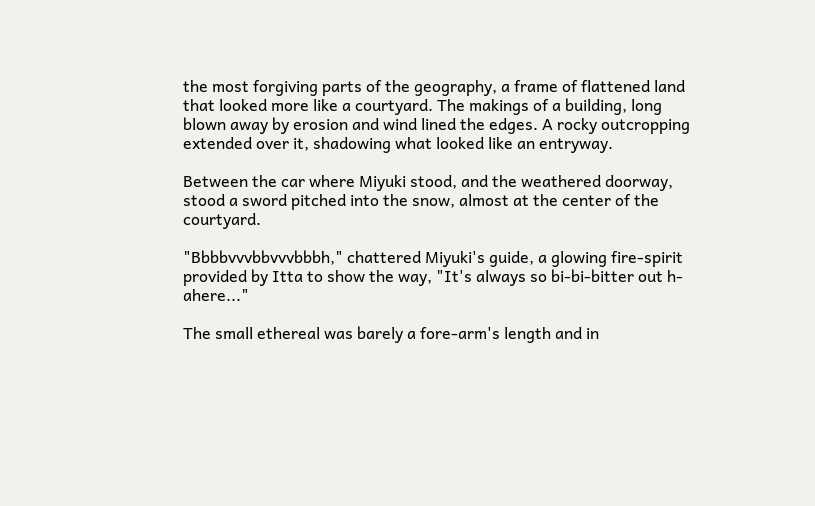the most forgiving parts of the geography, a frame of flattened land that looked more like a courtyard. The makings of a building, long blown away by erosion and wind lined the edges. A rocky outcropping extended over it, shadowing what looked like an entryway.

Between the car where Miyuki stood, and the weathered doorway, stood a sword pitched into the snow, almost at the center of the courtyard.

"Bbbbvvvbbvvvbbbh," chattered Miyuki's guide, a glowing fire-spirit provided by Itta to show the way, "It's always so bi-bi-bitter out h-ahere..."

The small ethereal was barely a fore-arm's length and in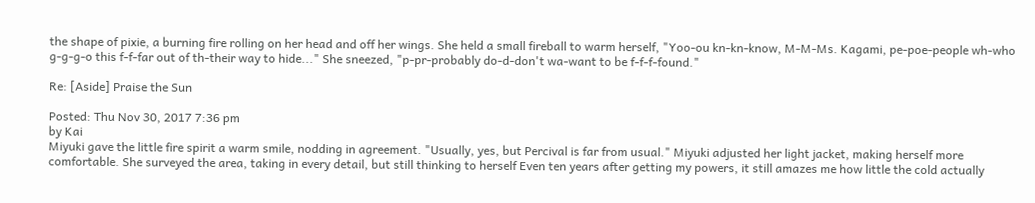the shape of pixie, a burning fire rolling on her head and off her wings. She held a small fireball to warm herself, "Yoo-ou kn-kn-know, M-M-Ms. Kagami, pe-poe-people wh-who g-g-g-o this f-f-far out of th-their way to hide..." She sneezed, "p-pr-probably do-d-don't wa-want to be f-f-f-found."

Re: [Aside] Praise the Sun

Posted: Thu Nov 30, 2017 7:36 pm
by Kai
Miyuki gave the little fire spirit a warm smile, nodding in agreement. "Usually, yes, but Percival is far from usual." Miyuki adjusted her light jacket, making herself more comfortable. She surveyed the area, taking in every detail, but still thinking to herself Even ten years after getting my powers, it still amazes me how little the cold actually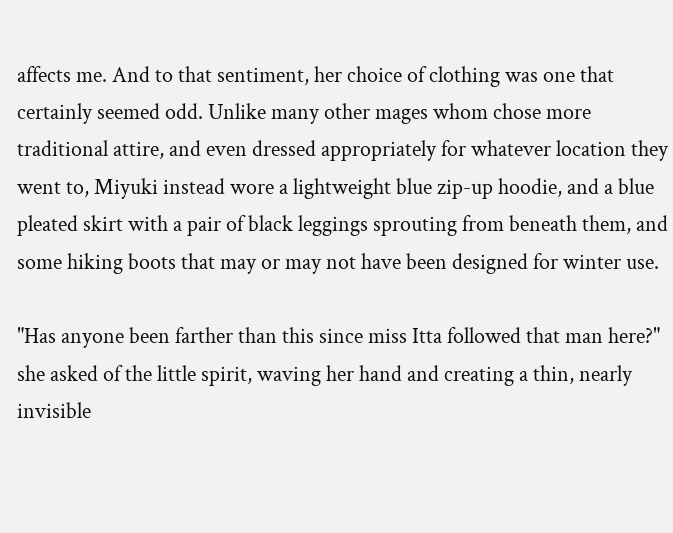affects me. And to that sentiment, her choice of clothing was one that certainly seemed odd. Unlike many other mages whom chose more traditional attire, and even dressed appropriately for whatever location they went to, Miyuki instead wore a lightweight blue zip-up hoodie, and a blue pleated skirt with a pair of black leggings sprouting from beneath them, and some hiking boots that may or may not have been designed for winter use.

"Has anyone been farther than this since miss Itta followed that man here?" she asked of the little spirit, waving her hand and creating a thin, nearly invisible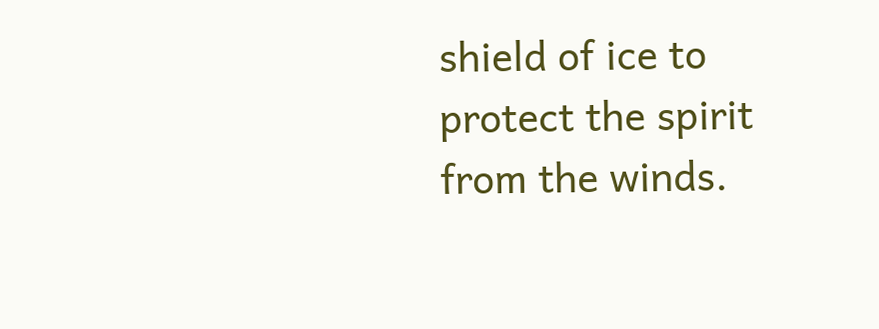shield of ice to protect the spirit from the winds.